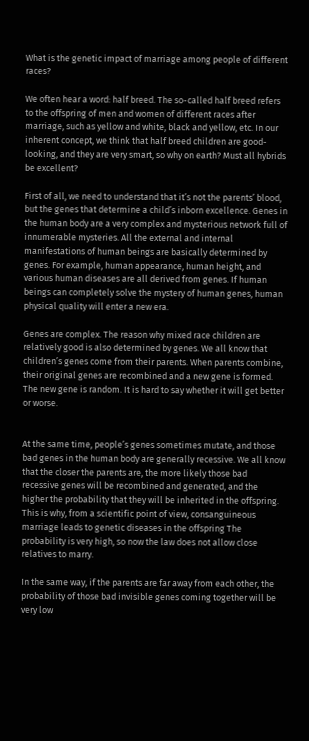What is the genetic impact of marriage among people of different races?

We often hear a word: half breed. The so-called half breed refers to the offspring of men and women of different races after marriage, such as yellow and white, black and yellow, etc. In our inherent concept, we think that half breed children are good-looking, and they are very smart, so why on earth? Must all hybrids be excellent?

First of all, we need to understand that it’s not the parents’ blood, but the genes that determine a child’s inborn excellence. Genes in the human body are a very complex and mysterious network full of innumerable mysteries. All the external and internal manifestations of human beings are basically determined by genes. For example, human appearance, human height, and various human diseases are all derived from genes. If human beings can completely solve the mystery of human genes, human physical quality will enter a new era.

Genes are complex. The reason why mixed race children are relatively good is also determined by genes. We all know that children’s genes come from their parents. When parents combine, their original genes are recombined and a new gene is formed. The new gene is random. It is hard to say whether it will get better or worse.


At the same time, people’s genes sometimes mutate, and those bad genes in the human body are generally recessive. We all know that the closer the parents are, the more likely those bad recessive genes will be recombined and generated, and the higher the probability that they will be inherited in the offspring. This is why, from a scientific point of view, consanguineous marriage leads to genetic diseases in the offspring The probability is very high, so now the law does not allow close relatives to marry.

In the same way, if the parents are far away from each other, the probability of those bad invisible genes coming together will be very low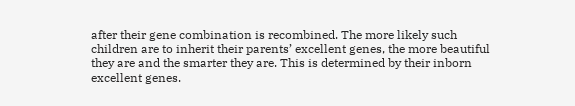after their gene combination is recombined. The more likely such children are to inherit their parents’ excellent genes, the more beautiful they are and the smarter they are. This is determined by their inborn excellent genes.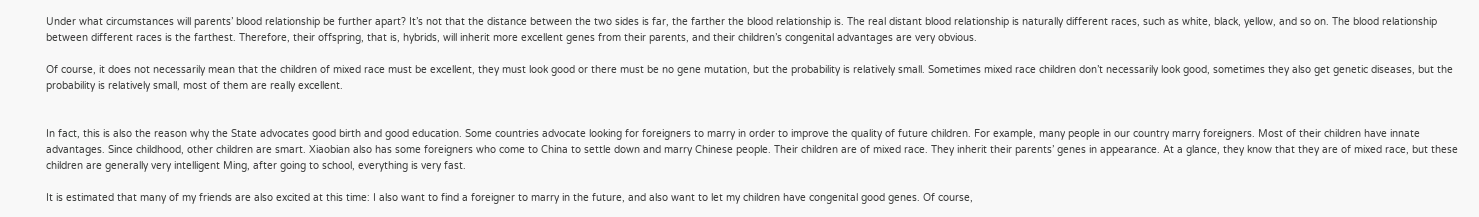Under what circumstances will parents’ blood relationship be further apart? It’s not that the distance between the two sides is far, the farther the blood relationship is. The real distant blood relationship is naturally different races, such as white, black, yellow, and so on. The blood relationship between different races is the farthest. Therefore, their offspring, that is, hybrids, will inherit more excellent genes from their parents, and their children’s congenital advantages are very obvious.

Of course, it does not necessarily mean that the children of mixed race must be excellent, they must look good or there must be no gene mutation, but the probability is relatively small. Sometimes mixed race children don’t necessarily look good, sometimes they also get genetic diseases, but the probability is relatively small, most of them are really excellent.


In fact, this is also the reason why the State advocates good birth and good education. Some countries advocate looking for foreigners to marry in order to improve the quality of future children. For example, many people in our country marry foreigners. Most of their children have innate advantages. Since childhood, other children are smart. Xiaobian also has some foreigners who come to China to settle down and marry Chinese people. Their children are of mixed race. They inherit their parents’ genes in appearance. At a glance, they know that they are of mixed race, but these children are generally very intelligent Ming, after going to school, everything is very fast.

It is estimated that many of my friends are also excited at this time: I also want to find a foreigner to marry in the future, and also want to let my children have congenital good genes. Of course,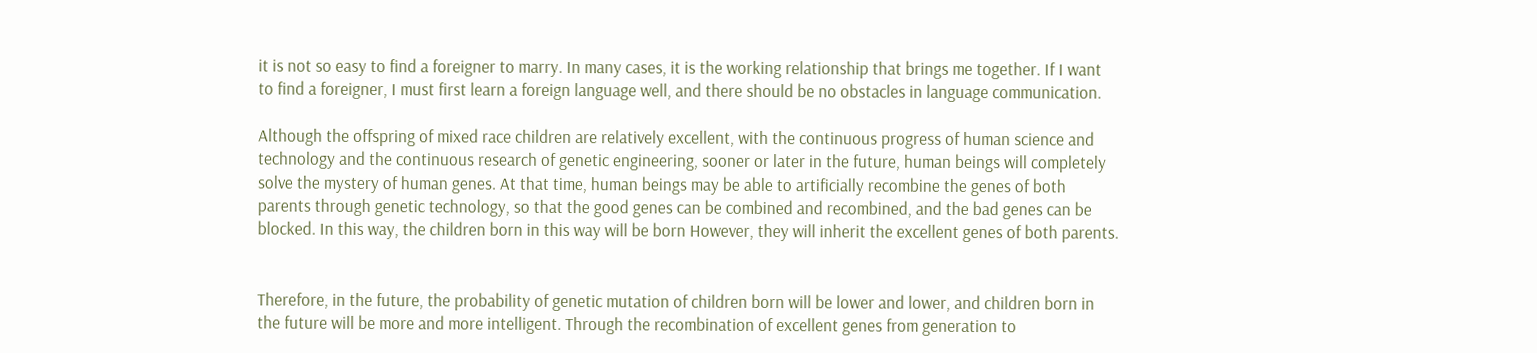it is not so easy to find a foreigner to marry. In many cases, it is the working relationship that brings me together. If I want to find a foreigner, I must first learn a foreign language well, and there should be no obstacles in language communication.

Although the offspring of mixed race children are relatively excellent, with the continuous progress of human science and technology and the continuous research of genetic engineering, sooner or later in the future, human beings will completely solve the mystery of human genes. At that time, human beings may be able to artificially recombine the genes of both parents through genetic technology, so that the good genes can be combined and recombined, and the bad genes can be blocked. In this way, the children born in this way will be born However, they will inherit the excellent genes of both parents.


Therefore, in the future, the probability of genetic mutation of children born will be lower and lower, and children born in the future will be more and more intelligent. Through the recombination of excellent genes from generation to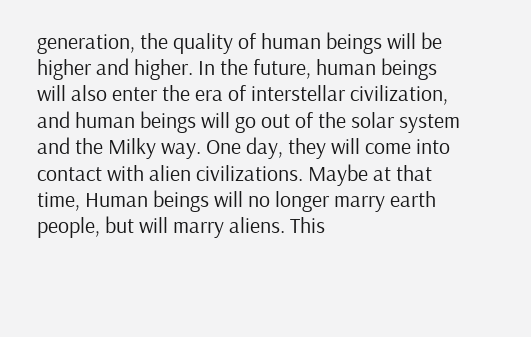generation, the quality of human beings will be higher and higher. In the future, human beings will also enter the era of interstellar civilization, and human beings will go out of the solar system and the Milky way. One day, they will come into contact with alien civilizations. Maybe at that time, Human beings will no longer marry earth people, but will marry aliens. This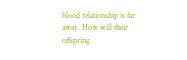blood relationship is far away. How will their offspring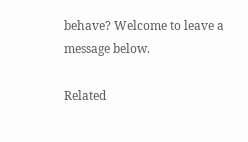behave? Welcome to leave a message below.

Related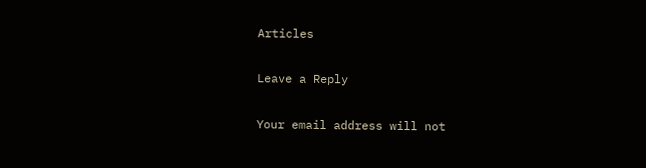Articles

Leave a Reply

Your email address will not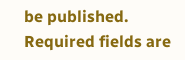be published. Required fields are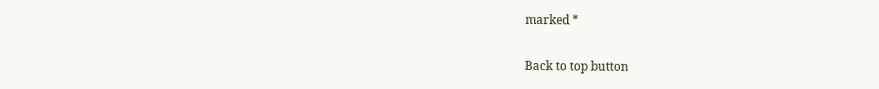marked *

Back to top button